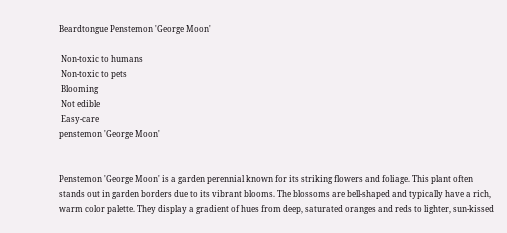Beardtongue Penstemon 'George Moon'

 Non-toxic to humans
 Non-toxic to pets
 Blooming
 Not edible
 Easy-care
penstemon 'George Moon'


Penstemon 'George Moon' is a garden perennial known for its striking flowers and foliage. This plant often stands out in garden borders due to its vibrant blooms. The blossoms are bell-shaped and typically have a rich, warm color palette. They display a gradient of hues from deep, saturated oranges and reds to lighter, sun-kissed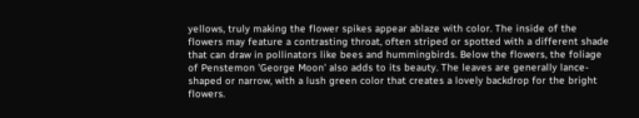yellows, truly making the flower spikes appear ablaze with color. The inside of the flowers may feature a contrasting throat, often striped or spotted with a different shade that can draw in pollinators like bees and hummingbirds. Below the flowers, the foliage of Penstemon 'George Moon' also adds to its beauty. The leaves are generally lance-shaped or narrow, with a lush green color that creates a lovely backdrop for the bright flowers.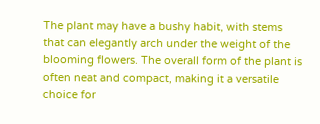The plant may have a bushy habit, with stems that can elegantly arch under the weight of the blooming flowers. The overall form of the plant is often neat and compact, making it a versatile choice for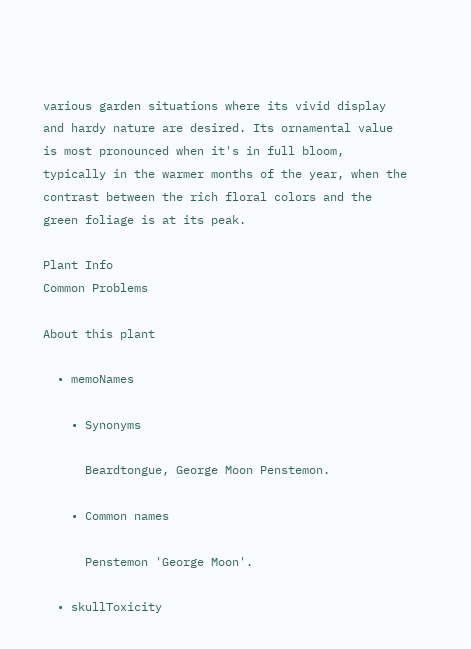various garden situations where its vivid display and hardy nature are desired. Its ornamental value is most pronounced when it's in full bloom, typically in the warmer months of the year, when the contrast between the rich floral colors and the green foliage is at its peak.

Plant Info
Common Problems

About this plant

  • memoNames

    • Synonyms

      Beardtongue, George Moon Penstemon.

    • Common names

      Penstemon 'George Moon'.

  • skullToxicity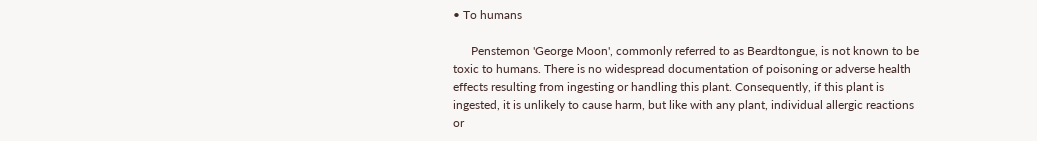• To humans

      Penstemon 'George Moon', commonly referred to as Beardtongue, is not known to be toxic to humans. There is no widespread documentation of poisoning or adverse health effects resulting from ingesting or handling this plant. Consequently, if this plant is ingested, it is unlikely to cause harm, but like with any plant, individual allergic reactions or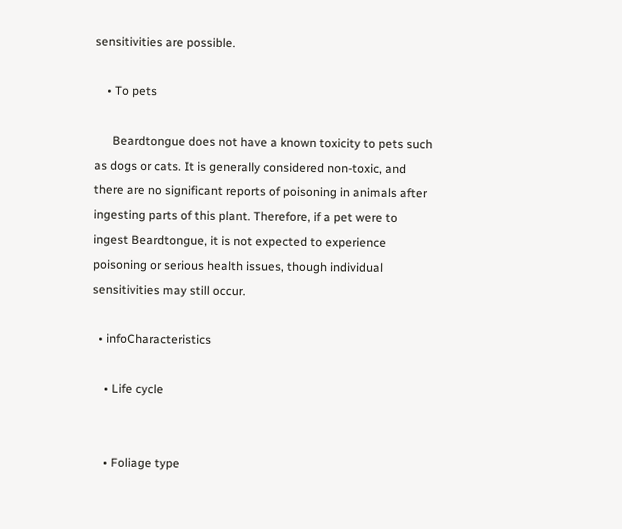sensitivities are possible.

    • To pets

      Beardtongue does not have a known toxicity to pets such as dogs or cats. It is generally considered non-toxic, and there are no significant reports of poisoning in animals after ingesting parts of this plant. Therefore, if a pet were to ingest Beardtongue, it is not expected to experience poisoning or serious health issues, though individual sensitivities may still occur.

  • infoCharacteristics

    • Life cycle


    • Foliage type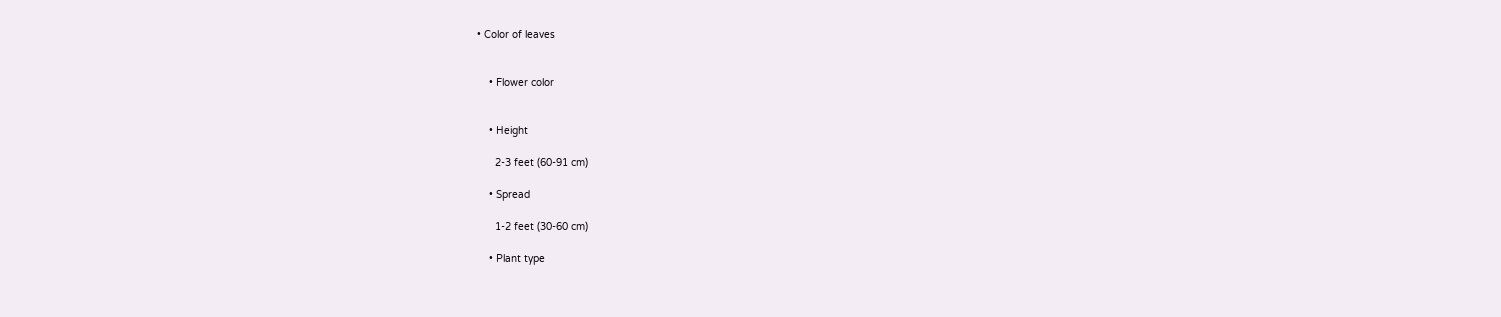• Color of leaves


    • Flower color


    • Height

      2-3 feet (60-91 cm)

    • Spread

      1-2 feet (30-60 cm)

    • Plant type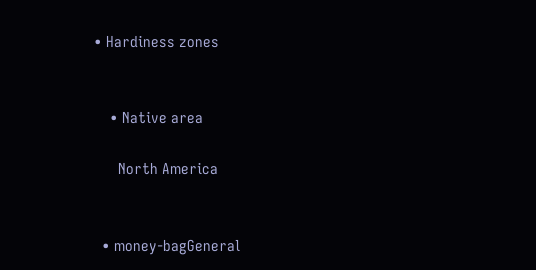• Hardiness zones


    • Native area

      North America


  • money-bagGeneral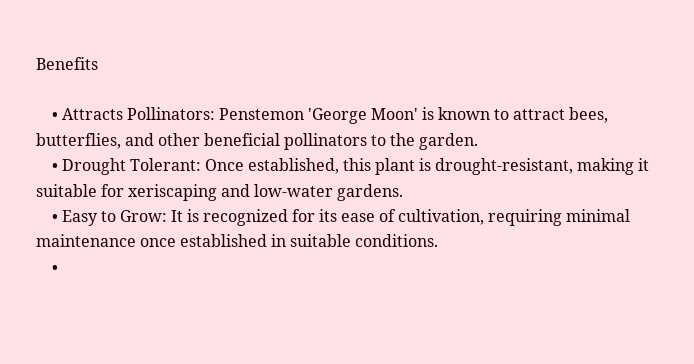Benefits

    • Attracts Pollinators: Penstemon 'George Moon' is known to attract bees, butterflies, and other beneficial pollinators to the garden.
    • Drought Tolerant: Once established, this plant is drought-resistant, making it suitable for xeriscaping and low-water gardens.
    • Easy to Grow: It is recognized for its ease of cultivation, requiring minimal maintenance once established in suitable conditions.
    •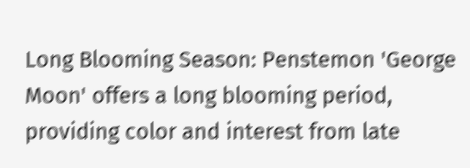Long Blooming Season: Penstemon 'George Moon' offers a long blooming period, providing color and interest from late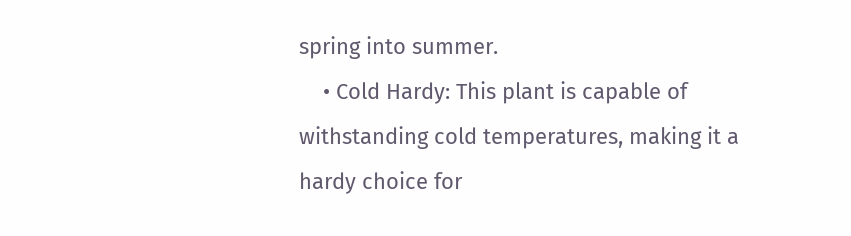spring into summer.
    • Cold Hardy: This plant is capable of withstanding cold temperatures, making it a hardy choice for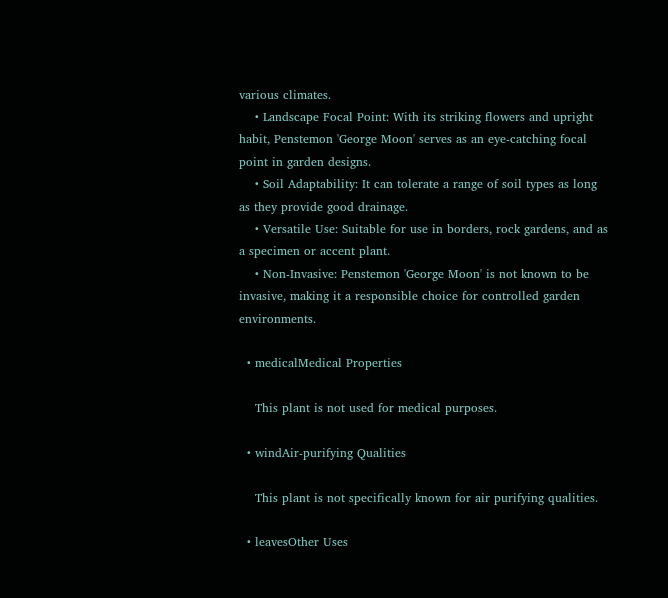various climates.
    • Landscape Focal Point: With its striking flowers and upright habit, Penstemon 'George Moon' serves as an eye-catching focal point in garden designs.
    • Soil Adaptability: It can tolerate a range of soil types as long as they provide good drainage.
    • Versatile Use: Suitable for use in borders, rock gardens, and as a specimen or accent plant.
    • Non-Invasive: Penstemon 'George Moon' is not known to be invasive, making it a responsible choice for controlled garden environments.

  • medicalMedical Properties

    This plant is not used for medical purposes.

  • windAir-purifying Qualities

    This plant is not specifically known for air purifying qualities.

  • leavesOther Uses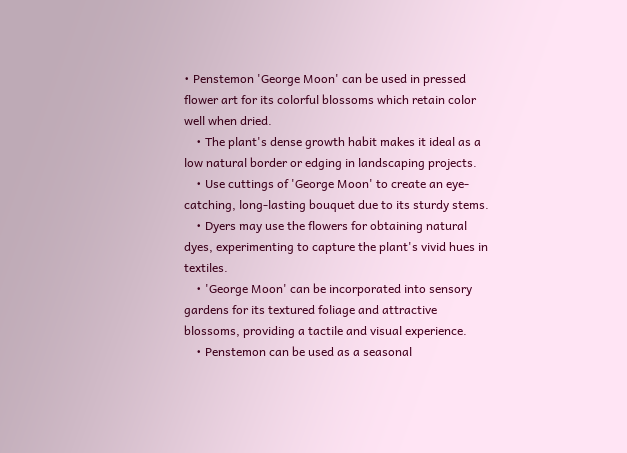• Penstemon 'George Moon' can be used in pressed flower art for its colorful blossoms which retain color well when dried.
    • The plant's dense growth habit makes it ideal as a low natural border or edging in landscaping projects.
    • Use cuttings of 'George Moon' to create an eye-catching, long-lasting bouquet due to its sturdy stems.
    • Dyers may use the flowers for obtaining natural dyes, experimenting to capture the plant's vivid hues in textiles.
    • 'George Moon' can be incorporated into sensory gardens for its textured foliage and attractive blossoms, providing a tactile and visual experience.
    • Penstemon can be used as a seasonal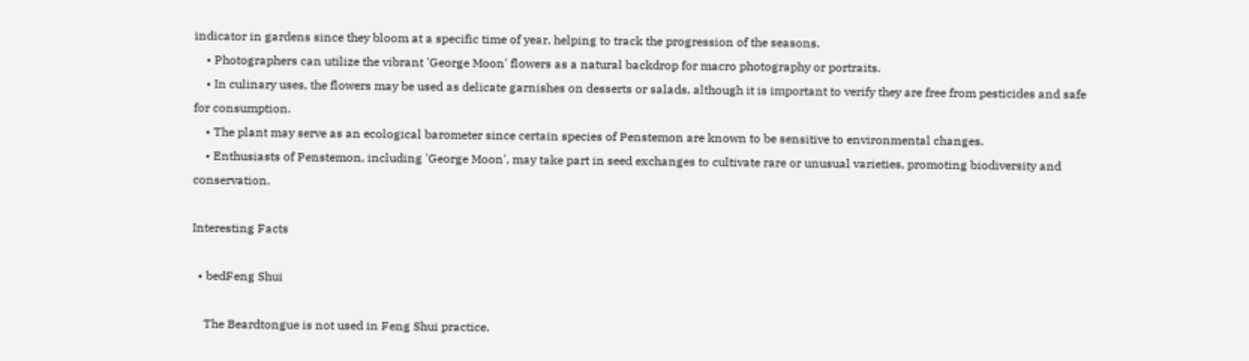indicator in gardens since they bloom at a specific time of year, helping to track the progression of the seasons.
    • Photographers can utilize the vibrant 'George Moon' flowers as a natural backdrop for macro photography or portraits.
    • In culinary uses, the flowers may be used as delicate garnishes on desserts or salads, although it is important to verify they are free from pesticides and safe for consumption.
    • The plant may serve as an ecological barometer since certain species of Penstemon are known to be sensitive to environmental changes.
    • Enthusiasts of Penstemon, including 'George Moon', may take part in seed exchanges to cultivate rare or unusual varieties, promoting biodiversity and conservation.

Interesting Facts

  • bedFeng Shui

    The Beardtongue is not used in Feng Shui practice.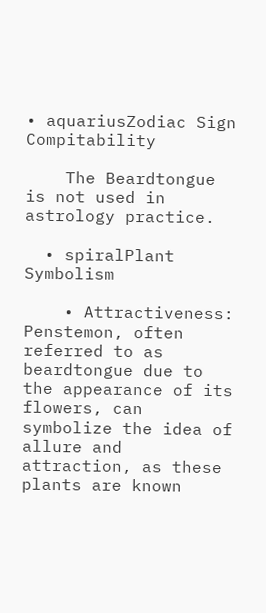• aquariusZodiac Sign Compitability

    The Beardtongue is not used in astrology practice.

  • spiralPlant Symbolism

    • Attractiveness: Penstemon, often referred to as beardtongue due to the appearance of its flowers, can symbolize the idea of allure and attraction, as these plants are known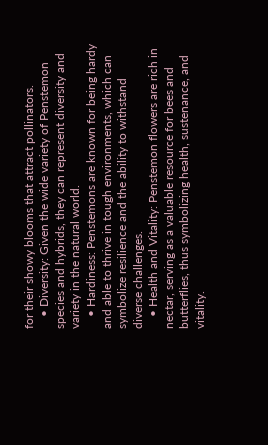for their showy blooms that attract pollinators.
    • Diversity: Given the wide variety of Penstemon species and hybrids, they can represent diversity and variety in the natural world.
    • Hardiness: Penstemons are known for being hardy and able to thrive in tough environments, which can symbolize resilience and the ability to withstand diverse challenges.
    • Health and Vitality: Penstemon flowers are rich in nectar, serving as a valuable resource for bees and butterflies, thus symbolizing health, sustenance, and vitality.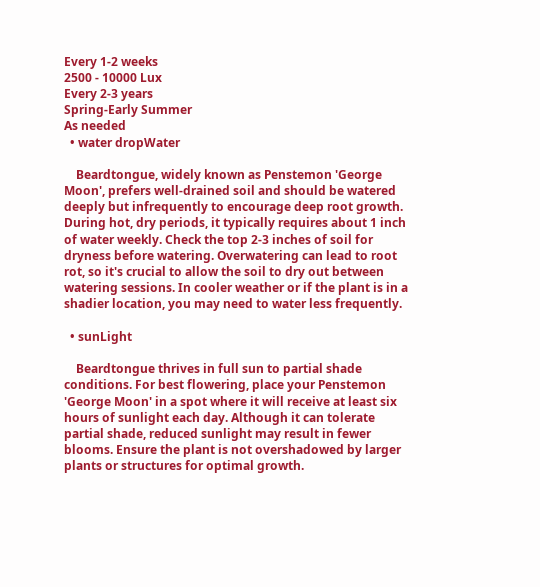Every 1-2 weeks
2500 - 10000 Lux
Every 2-3 years
Spring-Early Summer
As needed
  • water dropWater

    Beardtongue, widely known as Penstemon 'George Moon', prefers well-drained soil and should be watered deeply but infrequently to encourage deep root growth. During hot, dry periods, it typically requires about 1 inch of water weekly. Check the top 2-3 inches of soil for dryness before watering. Overwatering can lead to root rot, so it's crucial to allow the soil to dry out between watering sessions. In cooler weather or if the plant is in a shadier location, you may need to water less frequently.

  • sunLight

    Beardtongue thrives in full sun to partial shade conditions. For best flowering, place your Penstemon 'George Moon' in a spot where it will receive at least six hours of sunlight each day. Although it can tolerate partial shade, reduced sunlight may result in fewer blooms. Ensure the plant is not overshadowed by larger plants or structures for optimal growth.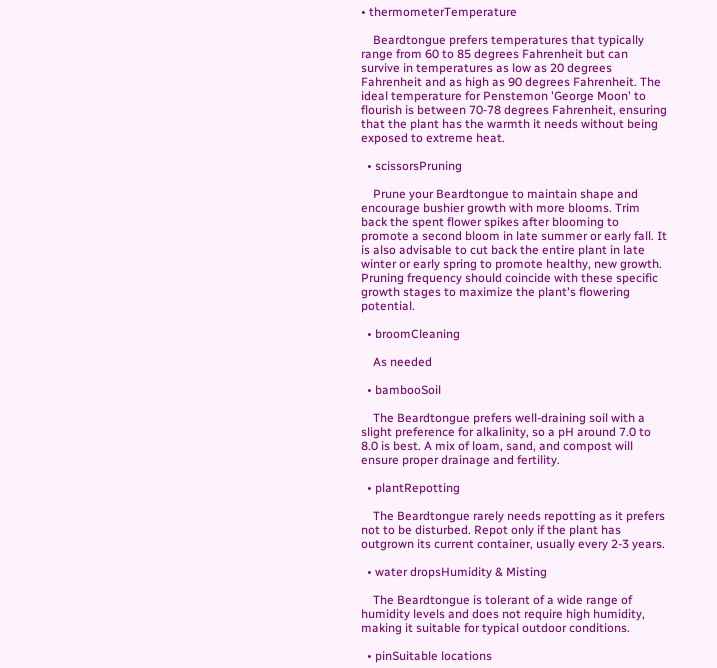• thermometerTemperature

    Beardtongue prefers temperatures that typically range from 60 to 85 degrees Fahrenheit but can survive in temperatures as low as 20 degrees Fahrenheit and as high as 90 degrees Fahrenheit. The ideal temperature for Penstemon 'George Moon' to flourish is between 70-78 degrees Fahrenheit, ensuring that the plant has the warmth it needs without being exposed to extreme heat.

  • scissorsPruning

    Prune your Beardtongue to maintain shape and encourage bushier growth with more blooms. Trim back the spent flower spikes after blooming to promote a second bloom in late summer or early fall. It is also advisable to cut back the entire plant in late winter or early spring to promote healthy, new growth. Pruning frequency should coincide with these specific growth stages to maximize the plant's flowering potential.

  • broomCleaning

    As needed

  • bambooSoil

    The Beardtongue prefers well-draining soil with a slight preference for alkalinity, so a pH around 7.0 to 8.0 is best. A mix of loam, sand, and compost will ensure proper drainage and fertility.

  • plantRepotting

    The Beardtongue rarely needs repotting as it prefers not to be disturbed. Repot only if the plant has outgrown its current container, usually every 2-3 years.

  • water dropsHumidity & Misting

    The Beardtongue is tolerant of a wide range of humidity levels and does not require high humidity, making it suitable for typical outdoor conditions.

  • pinSuitable locations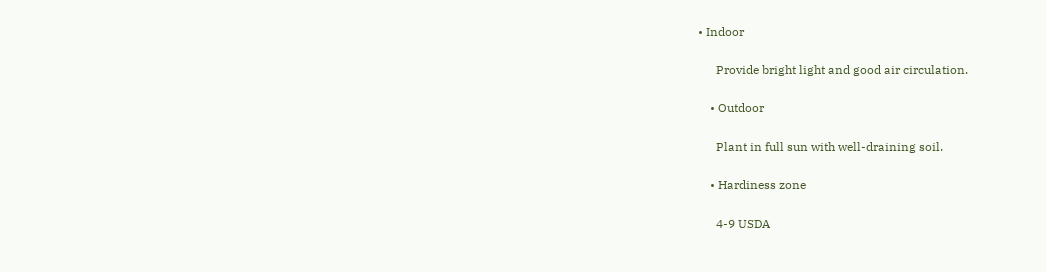• Indoor

      Provide bright light and good air circulation.

    • Outdoor

      Plant in full sun with well-draining soil.

    • Hardiness zone

      4-9 USDA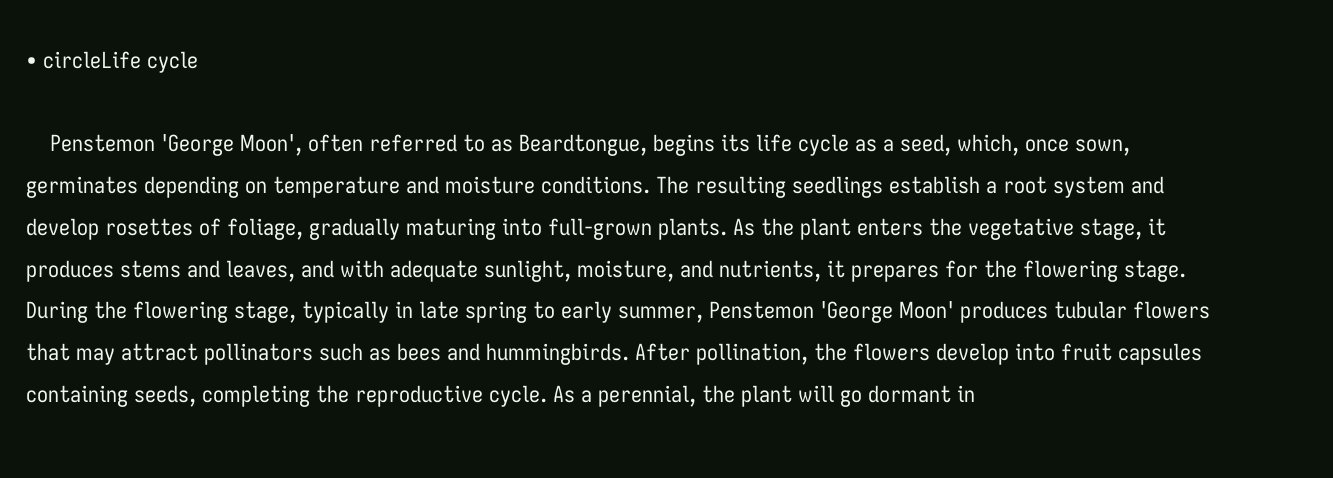• circleLife cycle

    Penstemon 'George Moon', often referred to as Beardtongue, begins its life cycle as a seed, which, once sown, germinates depending on temperature and moisture conditions. The resulting seedlings establish a root system and develop rosettes of foliage, gradually maturing into full-grown plants. As the plant enters the vegetative stage, it produces stems and leaves, and with adequate sunlight, moisture, and nutrients, it prepares for the flowering stage. During the flowering stage, typically in late spring to early summer, Penstemon 'George Moon' produces tubular flowers that may attract pollinators such as bees and hummingbirds. After pollination, the flowers develop into fruit capsules containing seeds, completing the reproductive cycle. As a perennial, the plant will go dormant in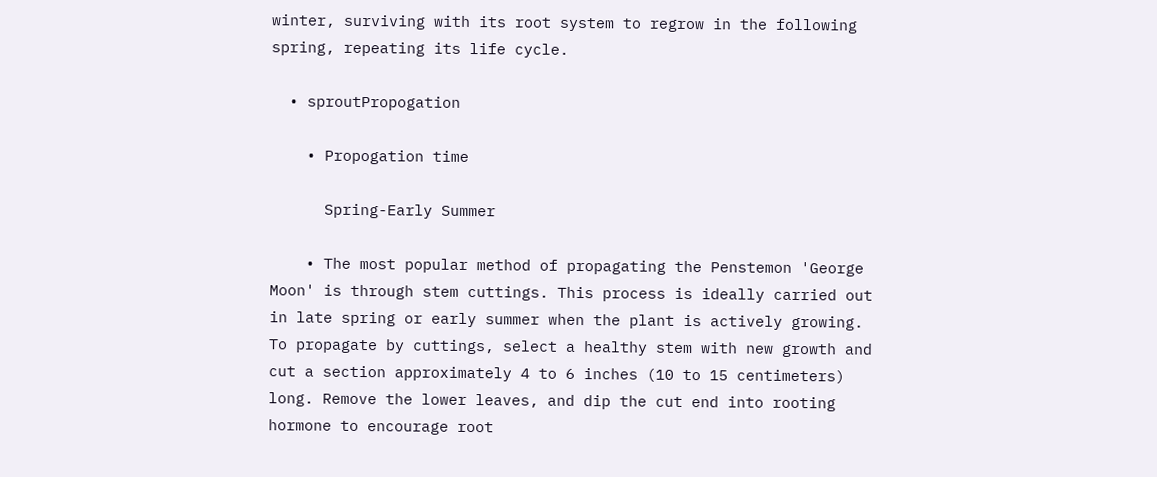winter, surviving with its root system to regrow in the following spring, repeating its life cycle.

  • sproutPropogation

    • Propogation time

      Spring-Early Summer

    • The most popular method of propagating the Penstemon 'George Moon' is through stem cuttings. This process is ideally carried out in late spring or early summer when the plant is actively growing. To propagate by cuttings, select a healthy stem with new growth and cut a section approximately 4 to 6 inches (10 to 15 centimeters) long. Remove the lower leaves, and dip the cut end into rooting hormone to encourage root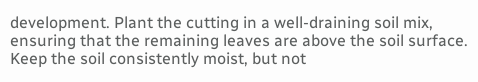development. Plant the cutting in a well-draining soil mix, ensuring that the remaining leaves are above the soil surface. Keep the soil consistently moist, but not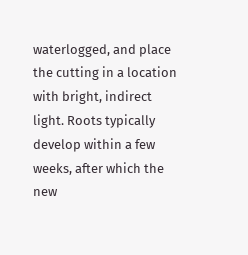waterlogged, and place the cutting in a location with bright, indirect light. Roots typically develop within a few weeks, after which the new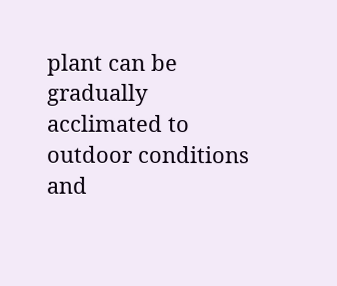plant can be gradually acclimated to outdoor conditions and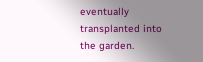eventually transplanted into the garden.